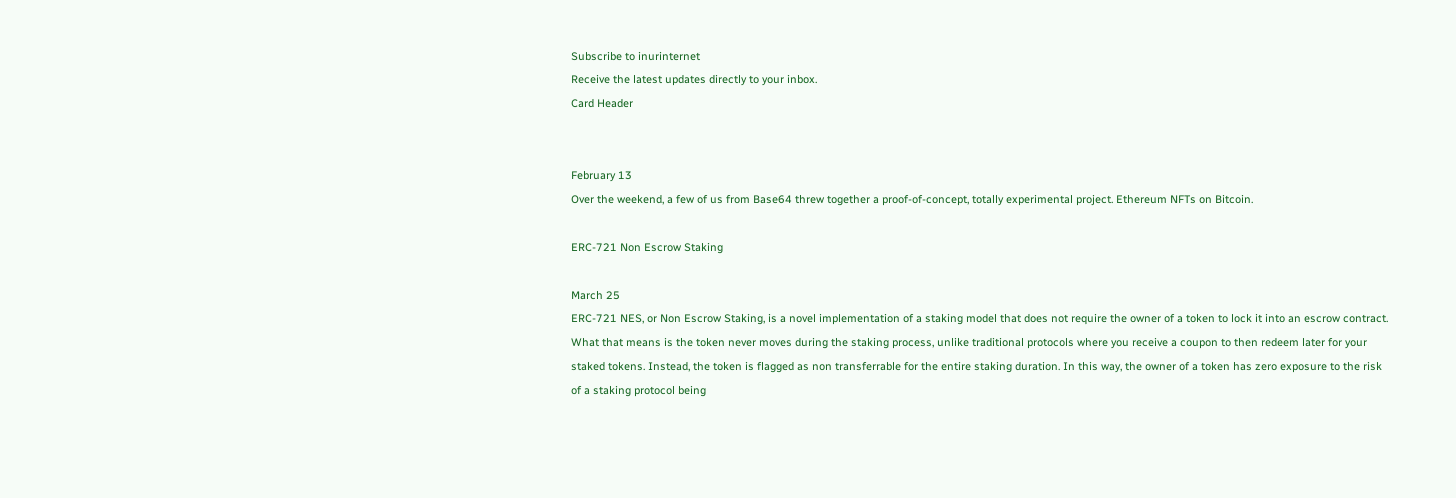Subscribe to inurinternet
Receive the latest updates directly to your inbox.
Card Header


February 13
Over the weekend, a few of us from Base64 threw together a proof-of-concept, totally experimental project. Ethereum NFTs on Bitcoin.

ERC-721 Non Escrow Staking

March 25
ERC-721 NES, or Non Escrow Staking, is a novel implementation of a staking model that does not require the owner of a token to lock it into an escrow contract. What that means is the token never moves during the staking process, unlike traditional protocols where you receive a coupon to then redeem later for your staked tokens. Instead, the token is flagged as non transferrable for the entire staking duration. In this way, the owner of a token has zero exposure to the risk of a staking protocol being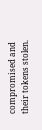compromised and their tokens stolen.